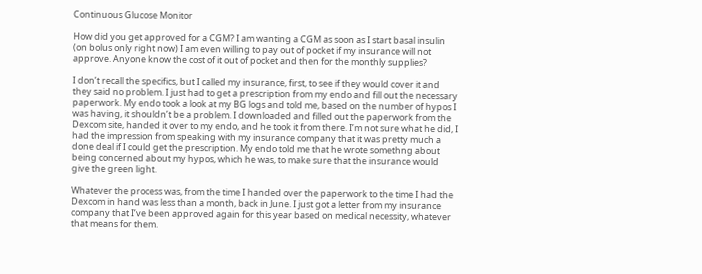Continuous Glucose Monitor

How did you get approved for a CGM? I am wanting a CGM as soon as I start basal insulin (on bolus only right now) I am even willing to pay out of pocket if my insurance will not approve. Anyone know the cost of it out of pocket and then for the monthly supplies?

I don’t recall the specifics, but I called my insurance, first, to see if they would cover it and they said no problem. I just had to get a prescription from my endo and fill out the necessary paperwork. My endo took a look at my BG logs and told me, based on the number of hypos I was having, it shouldn’t be a problem. I downloaded and filled out the paperwork from the Dexcom site, handed it over to my endo, and he took it from there. I’m not sure what he did, I had the impression from speaking with my insurance company that it was pretty much a done deal if I could get the prescription. My endo told me that he wrote somethng about being concerned about my hypos, which he was, to make sure that the insurance would give the green light.

Whatever the process was, from the time I handed over the paperwork to the time I had the Dexcom in hand was less than a month, back in June. I just got a letter from my insurance company that I’ve been approved again for this year based on medical necessity, whatever that means for them.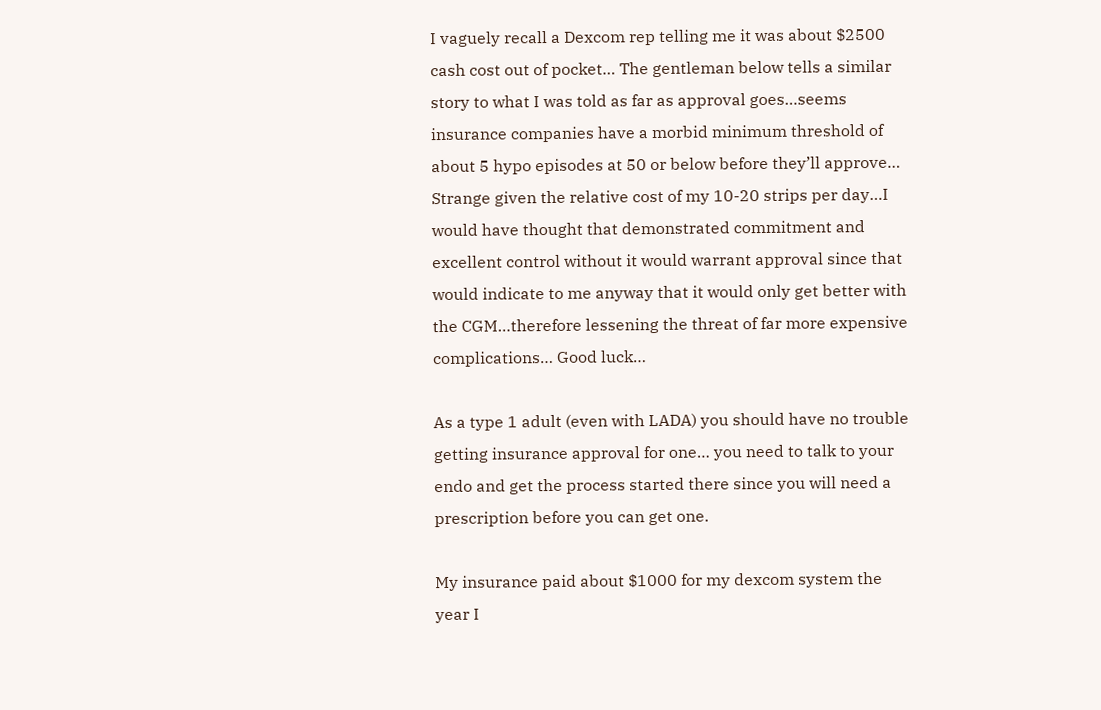I vaguely recall a Dexcom rep telling me it was about $2500 cash cost out of pocket… The gentleman below tells a similar story to what I was told as far as approval goes…seems insurance companies have a morbid minimum threshold of about 5 hypo episodes at 50 or below before they’ll approve… Strange given the relative cost of my 10-20 strips per day…I would have thought that demonstrated commitment and excellent control without it would warrant approval since that would indicate to me anyway that it would only get better with the CGM…therefore lessening the threat of far more expensive complications… Good luck…

As a type 1 adult (even with LADA) you should have no trouble getting insurance approval for one… you need to talk to your endo and get the process started there since you will need a prescription before you can get one.

My insurance paid about $1000 for my dexcom system the year I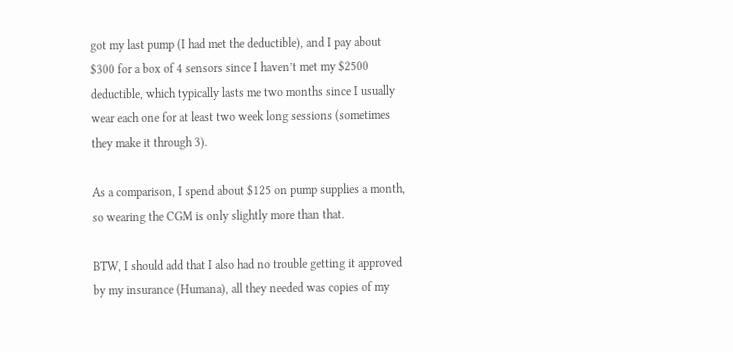got my last pump (I had met the deductible), and I pay about $300 for a box of 4 sensors since I haven’t met my $2500 deductible, which typically lasts me two months since I usually wear each one for at least two week long sessions (sometimes they make it through 3).

As a comparison, I spend about $125 on pump supplies a month, so wearing the CGM is only slightly more than that.

BTW, I should add that I also had no trouble getting it approved by my insurance (Humana), all they needed was copies of my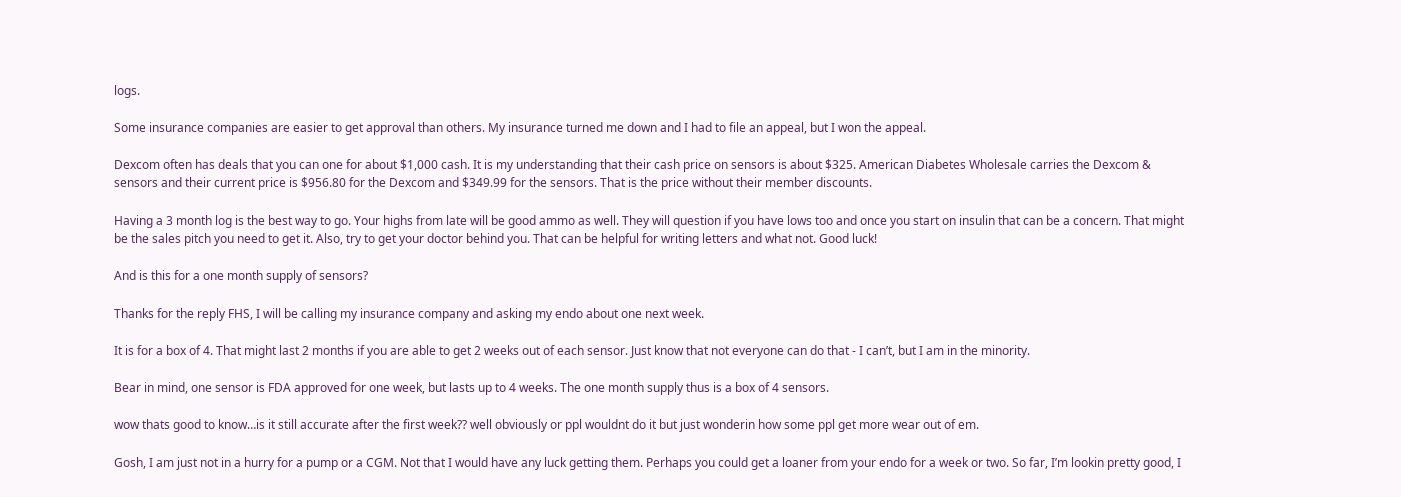logs.

Some insurance companies are easier to get approval than others. My insurance turned me down and I had to file an appeal, but I won the appeal.

Dexcom often has deals that you can one for about $1,000 cash. It is my understanding that their cash price on sensors is about $325. American Diabetes Wholesale carries the Dexcom & sensors and their current price is $956.80 for the Dexcom and $349.99 for the sensors. That is the price without their member discounts.

Having a 3 month log is the best way to go. Your highs from late will be good ammo as well. They will question if you have lows too and once you start on insulin that can be a concern. That might be the sales pitch you need to get it. Also, try to get your doctor behind you. That can be helpful for writing letters and what not. Good luck!

And is this for a one month supply of sensors?

Thanks for the reply FHS, I will be calling my insurance company and asking my endo about one next week.

It is for a box of 4. That might last 2 months if you are able to get 2 weeks out of each sensor. Just know that not everyone can do that - I can’t, but I am in the minority.

Bear in mind, one sensor is FDA approved for one week, but lasts up to 4 weeks. The one month supply thus is a box of 4 sensors.

wow thats good to know…is it still accurate after the first week?? well obviously or ppl wouldnt do it but just wonderin how some ppl get more wear out of em.

Gosh, I am just not in a hurry for a pump or a CGM. Not that I would have any luck getting them. Perhaps you could get a loaner from your endo for a week or two. So far, I’m lookin pretty good, I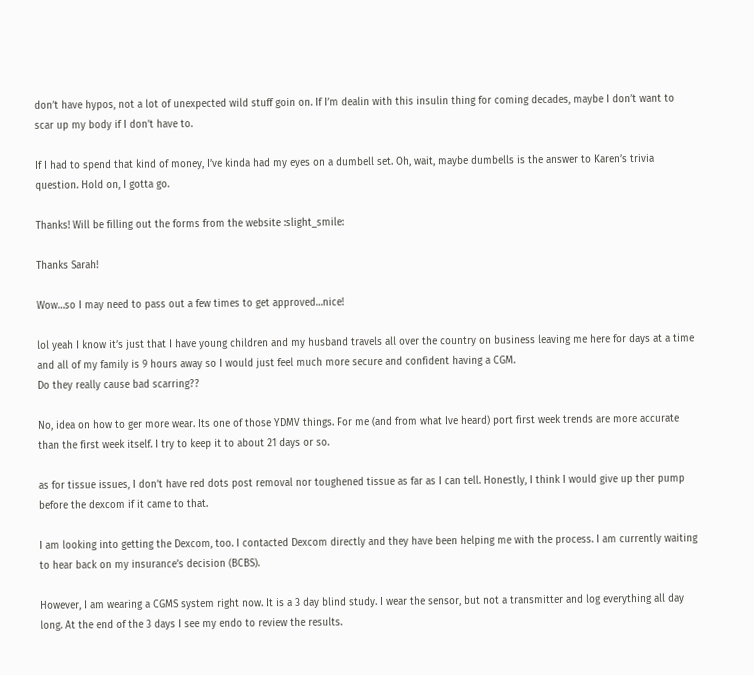don’t have hypos, not a lot of unexpected wild stuff goin on. If I’m dealin with this insulin thing for coming decades, maybe I don’t want to scar up my body if I don’t have to.

If I had to spend that kind of money, I’ve kinda had my eyes on a dumbell set. Oh, wait, maybe dumbells is the answer to Karen’s trivia question. Hold on, I gotta go.

Thanks! Will be filling out the forms from the website :slight_smile:

Thanks Sarah!

Wow…so I may need to pass out a few times to get approved…nice!

lol yeah I know it’s just that I have young children and my husband travels all over the country on business leaving me here for days at a time and all of my family is 9 hours away so I would just feel much more secure and confident having a CGM.
Do they really cause bad scarring??

No, idea on how to ger more wear. Its one of those YDMV things. For me (and from what Ive heard) port first week trends are more accurate than the first week itself. I try to keep it to about 21 days or so.

as for tissue issues, I don’t have red dots post removal nor toughened tissue as far as I can tell. Honestly, I think I would give up ther pump before the dexcom if it came to that.

I am looking into getting the Dexcom, too. I contacted Dexcom directly and they have been helping me with the process. I am currently waiting to hear back on my insurance’s decision (BCBS).

However, I am wearing a CGMS system right now. It is a 3 day blind study. I wear the sensor, but not a transmitter and log everything all day long. At the end of the 3 days I see my endo to review the results.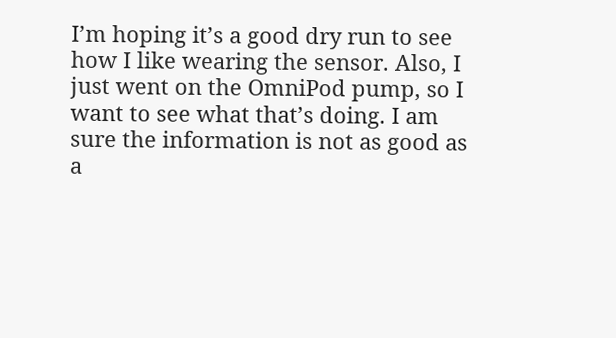I’m hoping it’s a good dry run to see how I like wearing the sensor. Also, I just went on the OmniPod pump, so I want to see what that’s doing. I am sure the information is not as good as a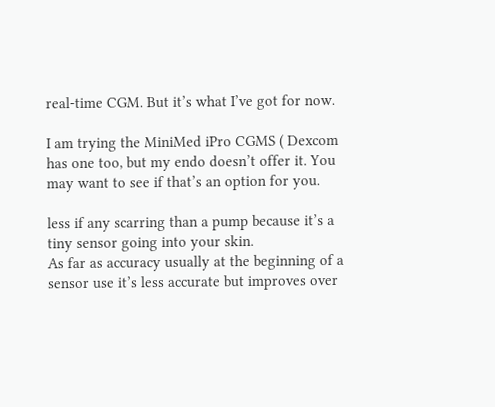real-time CGM. But it’s what I’ve got for now.

I am trying the MiniMed iPro CGMS ( Dexcom has one too, but my endo doesn’t offer it. You may want to see if that’s an option for you.

less if any scarring than a pump because it’s a tiny sensor going into your skin.
As far as accuracy usually at the beginning of a sensor use it’s less accurate but improves over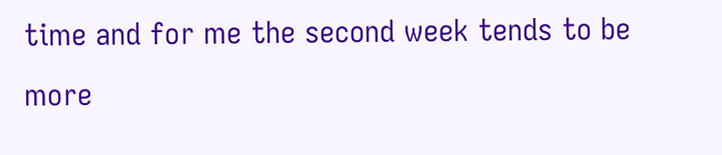time and for me the second week tends to be more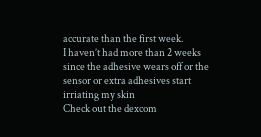accurate than the first week.
I haven’t had more than 2 weeks since the adhesive wears off or the sensor or extra adhesives start irriating my skin
Check out the dexcom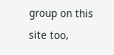group on this site too,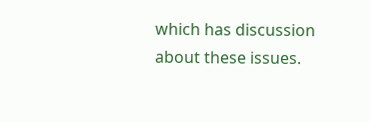which has discussion about these issues.